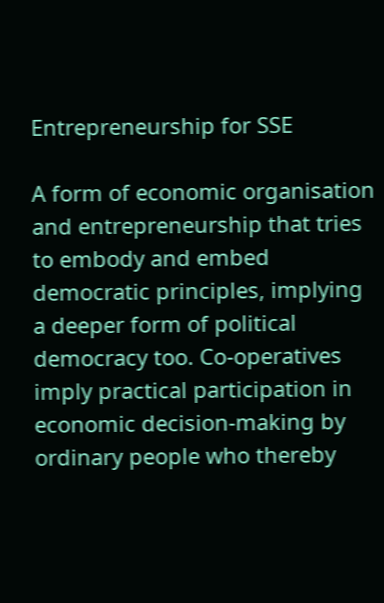Entrepreneurship for SSE

A form of economic organisation and entrepreneurship that tries to embody and embed democratic principles, implying a deeper form of political democracy too. Co-operatives imply practical participation in economic decision-making by ordinary people who thereby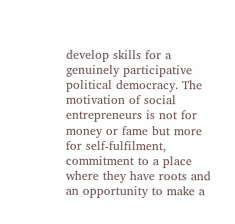develop skills for a genuinely participative political democracy. The motivation of social entrepreneurs is not for money or fame but more for self-fulfilment, commitment to a place where they have roots and an opportunity to make a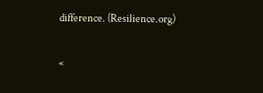difference. (Resilience.org)

«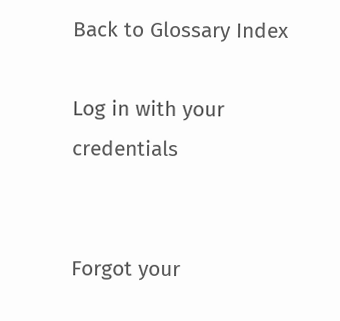Back to Glossary Index

Log in with your credentials


Forgot your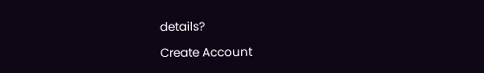details?

Create Account